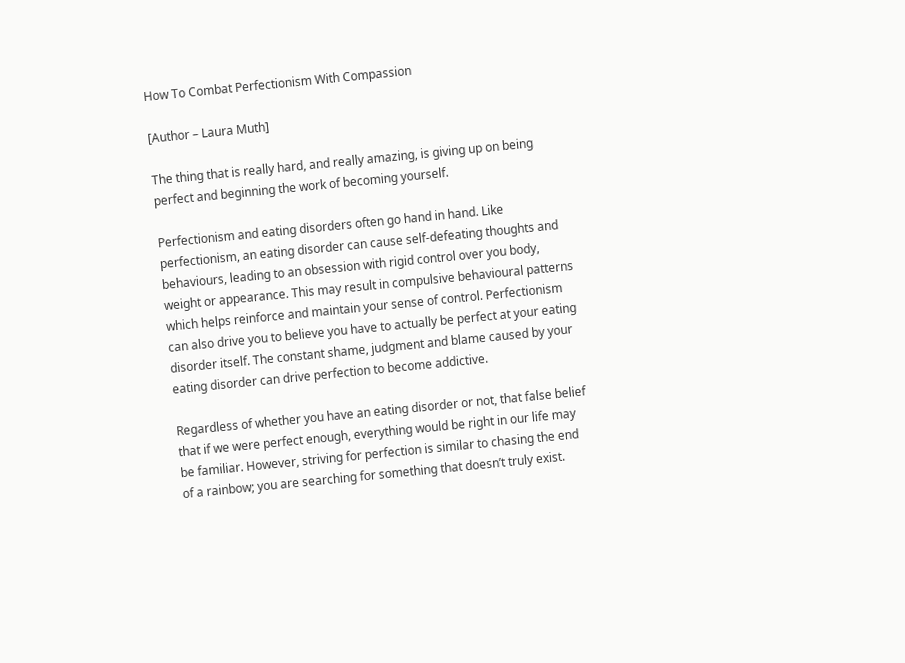How To Combat Perfectionism With Compassion

[Author – Laura Muth]

The thing that is really hard, and really amazing, is giving up on being perfect and beginning the work of becoming yourself.

Perfectionism and eating disorders often go hand in hand. Like perfectionism, an eating disorder can cause self-defeating thoughts and behaviours, leading to an obsession with rigid control over you body, weight or appearance. This may result in compulsive behavioural patterns which helps reinforce and maintain your sense of control. Perfectionism can also drive you to believe you have to actually be perfect at your eating disorder itself. The constant shame, judgment and blame caused by your eating disorder can drive perfection to become addictive.

Regardless of whether you have an eating disorder or not, that false belief that if we were perfect enough, everything would be right in our life may be familiar. However, striving for perfection is similar to chasing the end of a rainbow; you are searching for something that doesn’t truly exist.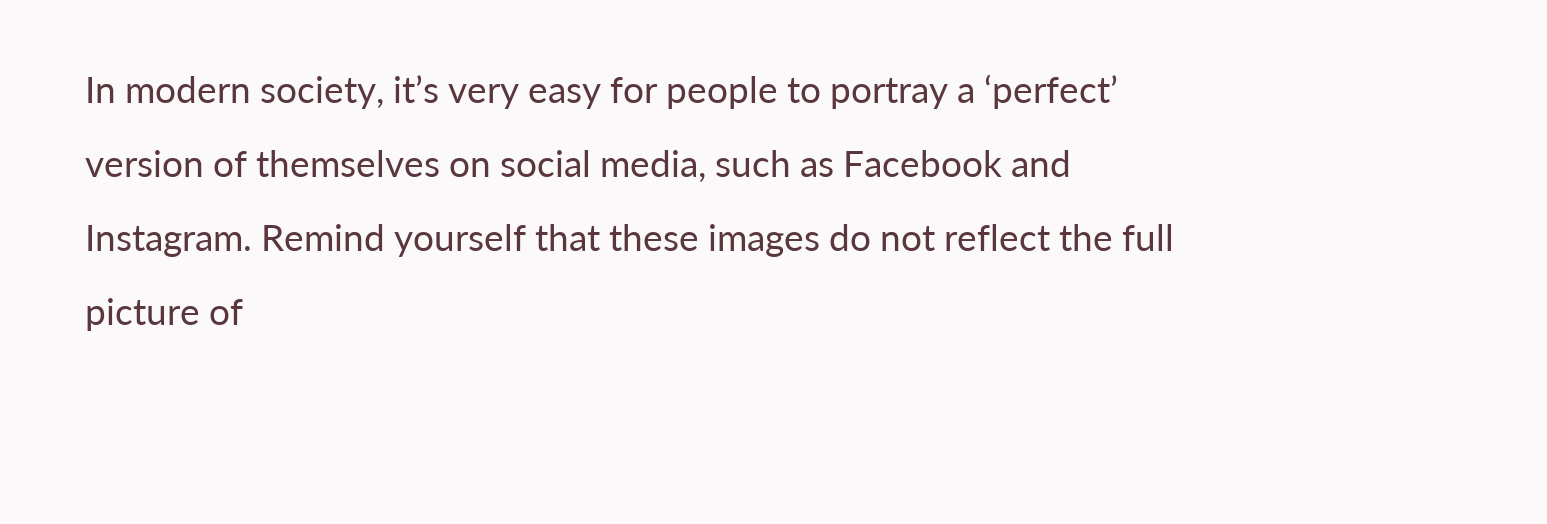In modern society, it’s very easy for people to portray a ‘perfect’ version of themselves on social media, such as Facebook and Instagram. Remind yourself that these images do not reflect the full picture of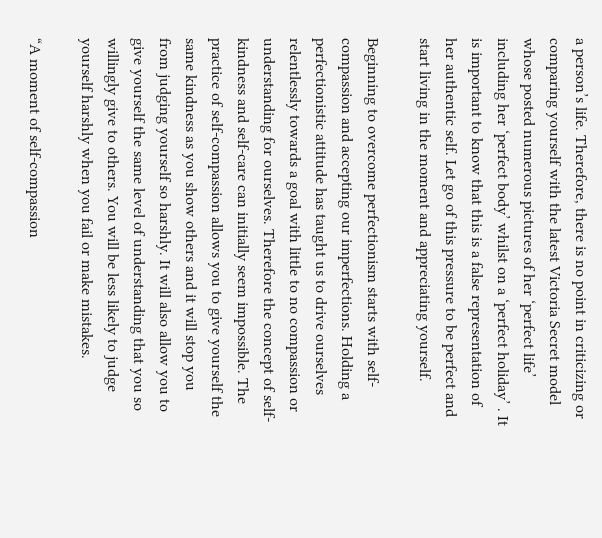a person’s life. Therefore, there is no point in criticizing or comparing yourself with the latest Victoria Secret model whose posted numerous pictures of her ‘perfect life’ including her ‘perfect body’ whilst on a ‘perfect holiday’ . It is important to know that this is a false representation of her authentic self. Let go of this pressure to be perfect and start living in the moment and appreciating yourself.

Beginning to overcome perfectionism starts with self-compassion and accepting our imperfections. Holding a perfectionistic attitude has taught us to drive ourselves relentlessly towards a goal with little to no compassion or understanding for ourselves. Therefore the concept of self-kindness and self-care can initially seem impossible. The practice of self-compassion allows you to give yourself the same kindness as you show others and it will stop you from judging yourself so harshly. It will also allow you to give yourself the same level of understanding that you so willingly give to others. You will be less likely to judge yourself harshly when you fail or make mistakes.

“A moment of self-compassion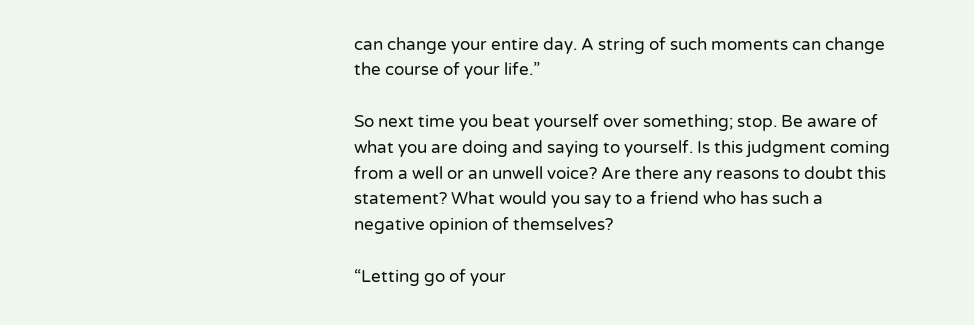can change your entire day. A string of such moments can change the course of your life.”

So next time you beat yourself over something; stop. Be aware of what you are doing and saying to yourself. Is this judgment coming from a well or an unwell voice? Are there any reasons to doubt this statement? What would you say to a friend who has such a negative opinion of themselves?

“Letting go of your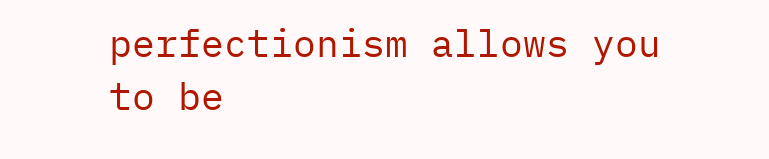perfectionism allows you to be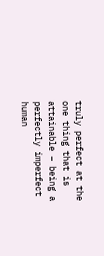truly perfect at the one thing that is attainable – being a perfectly imperfect human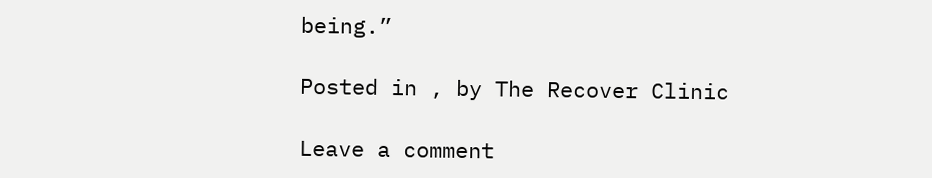being.”

Posted in , by The Recover Clinic

Leave a comment